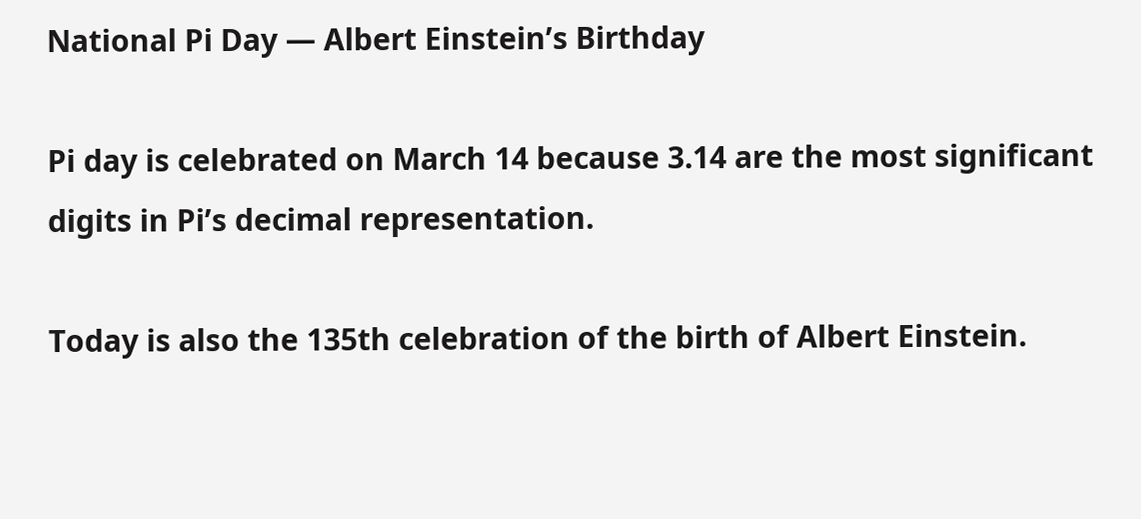National Pi Day — Albert Einstein’s Birthday

Pi day is celebrated on March 14 because 3.14 are the most significant digits in Pi’s decimal representation.

Today is also the 135th celebration of the birth of Albert Einstein.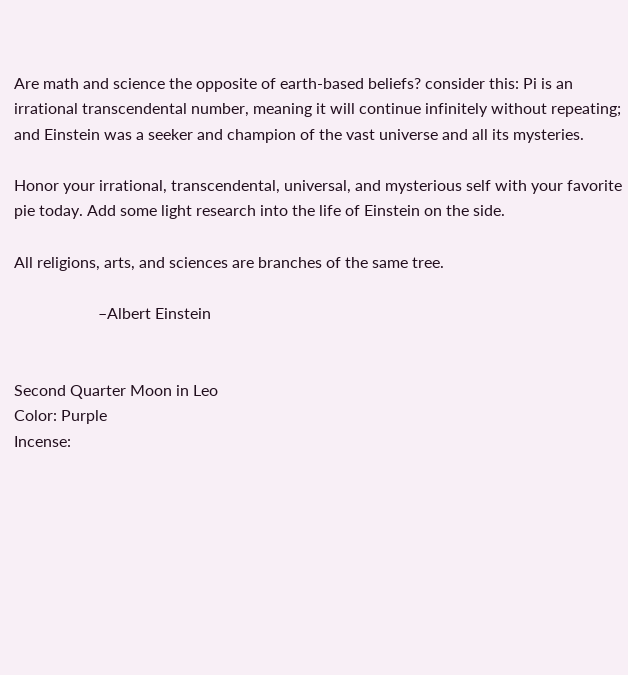Are math and science the opposite of earth-based beliefs? consider this: Pi is an irrational transcendental number, meaning it will continue infinitely without repeating; and Einstein was a seeker and champion of the vast universe and all its mysteries.

Honor your irrational, transcendental, universal, and mysterious self with your favorite pie today. Add some light research into the life of Einstein on the side.

All religions, arts, and sciences are branches of the same tree.

                     –Albert Einstein


Second Quarter Moon in Leo
Color: Purple
Incense: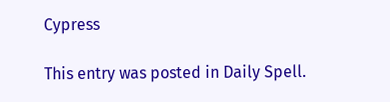Cypress

This entry was posted in Daily Spell.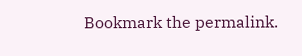Bookmark the permalink.